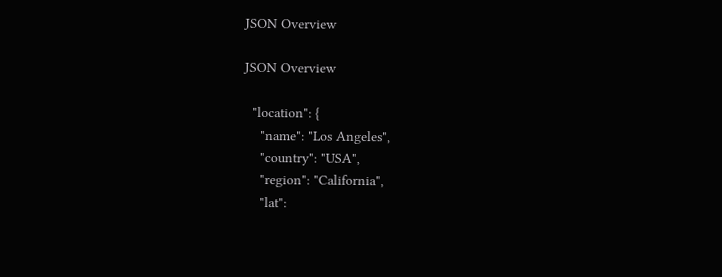JSON Overview

JSON Overview

  "location": {
    "name": "Los Angeles",
    "country": "USA",
    "region": "California",
    "lat":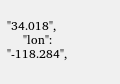"34.018",
    "lon": "-118.284",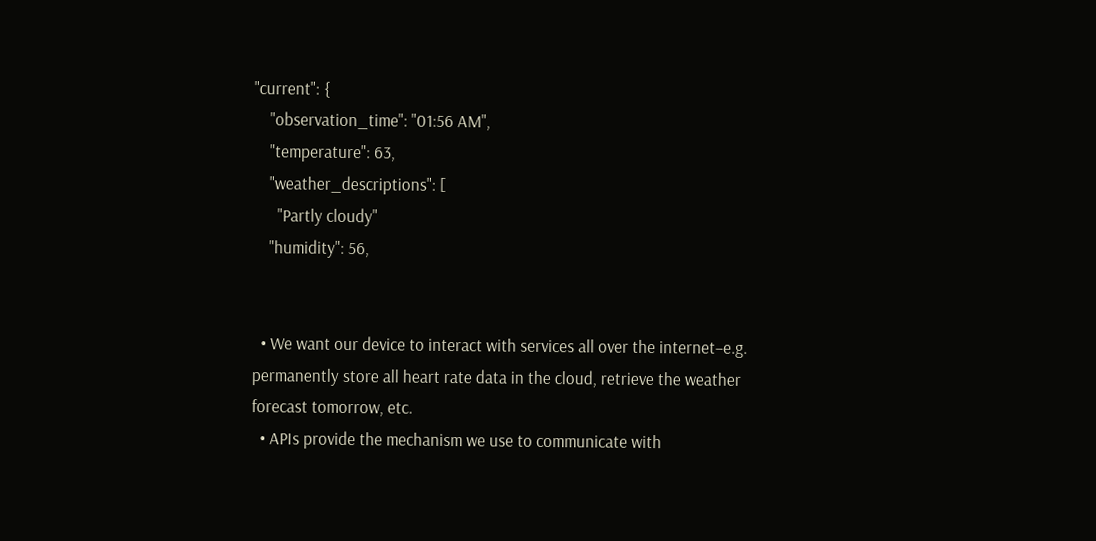"current": {
    "observation_time": "01:56 AM",
    "temperature": 63,
    "weather_descriptions": [
      "Partly cloudy"
    "humidity": 56,


  • We want our device to interact with services all over the internet–e.g. permanently store all heart rate data in the cloud, retrieve the weather forecast tomorrow, etc.
  • APIs provide the mechanism we use to communicate with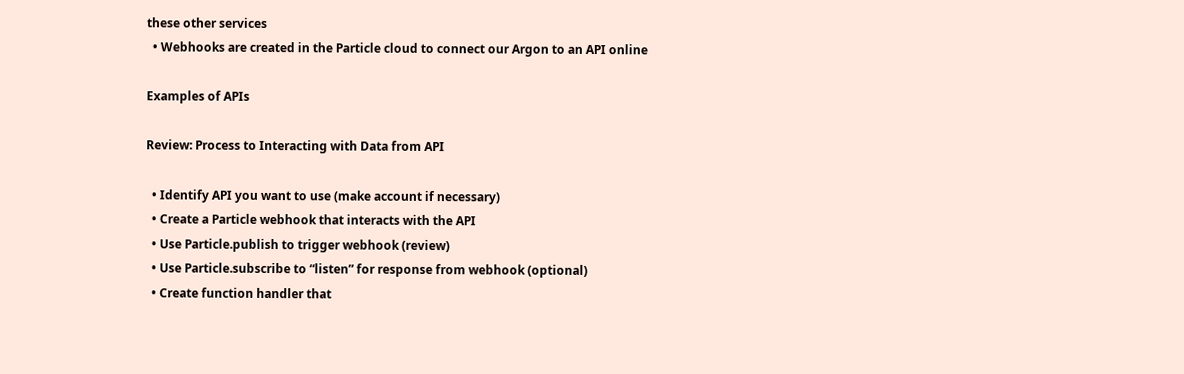these other services
  • Webhooks are created in the Particle cloud to connect our Argon to an API online

Examples of APIs

Review: Process to Interacting with Data from API

  • Identify API you want to use (make account if necessary)
  • Create a Particle webhook that interacts with the API
  • Use Particle.publish to trigger webhook (review)
  • Use Particle.subscribe to “listen” for response from webhook (optional)
  • Create function handler that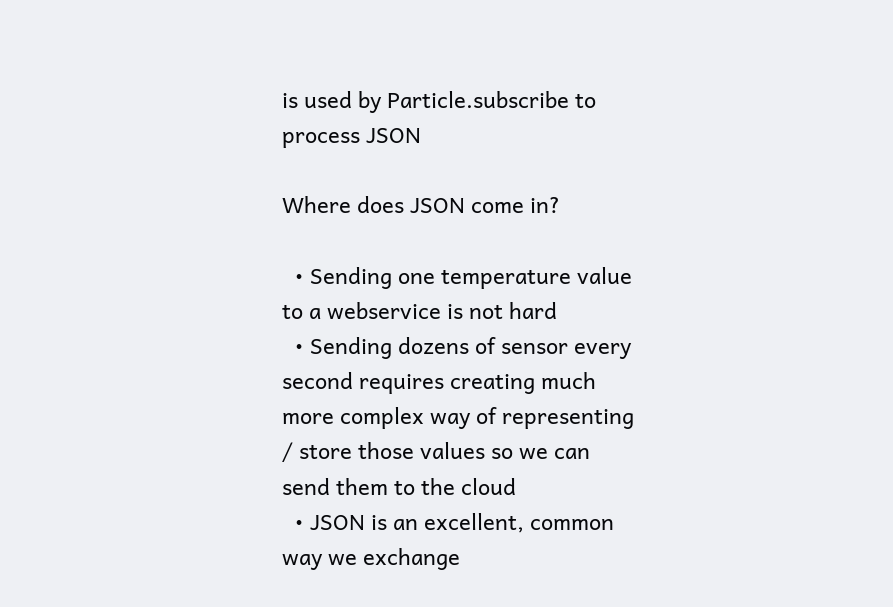is used by Particle.subscribe to process JSON

Where does JSON come in?

  • Sending one temperature value to a webservice is not hard
  • Sending dozens of sensor every second requires creating much more complex way of representing / store those values so we can send them to the cloud
  • JSON is an excellent, common way we exchange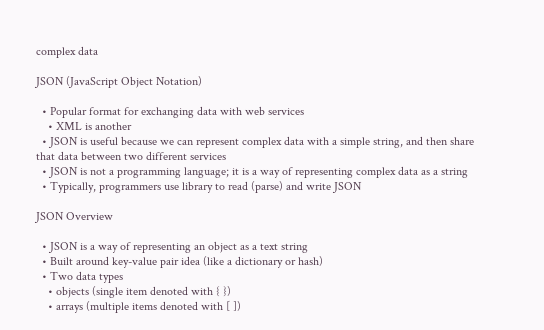complex data

JSON (JavaScript Object Notation)

  • Popular format for exchanging data with web services
    • XML is another
  • JSON is useful because we can represent complex data with a simple string, and then share that data between two different services
  • JSON is not a programming language; it is a way of representing complex data as a string
  • Typically, programmers use library to read (parse) and write JSON

JSON Overview

  • JSON is a way of representing an object as a text string
  • Built around key-value pair idea (like a dictionary or hash)
  • Two data types
    • objects (single item denoted with { })
    • arrays (multiple items denoted with [ ])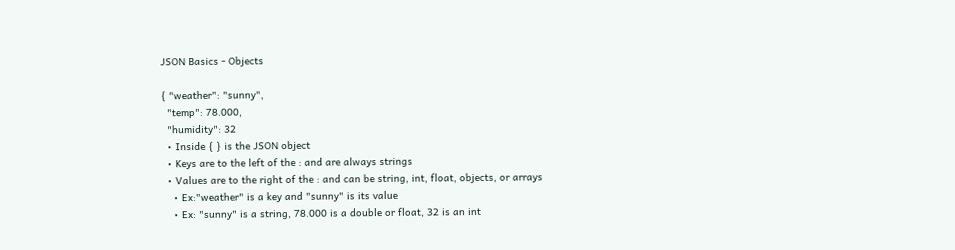JSON Basics - Objects

{ "weather": "sunny",
  "temp": 78.000,
  "humidity": 32
  • Inside { } is the JSON object
  • Keys are to the left of the : and are always strings
  • Values are to the right of the : and can be string, int, float, objects, or arrays
    • Ex:"weather" is a key and "sunny" is its value
    • Ex: "sunny" is a string, 78.000 is a double or float, 32 is an int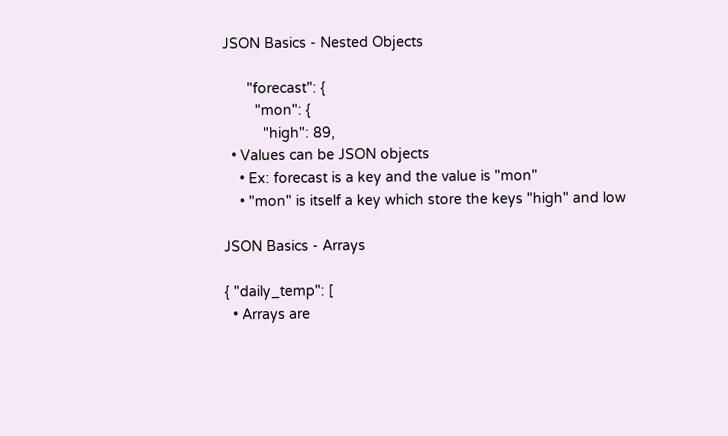JSON Basics - Nested Objects

      "forecast": {
        "mon": {
          "high": 89,
  • Values can be JSON objects
    • Ex: forecast is a key and the value is "mon"
    • "mon" is itself a key which store the keys "high" and low

JSON Basics - Arrays

{ "daily_temp": [
  • Arrays are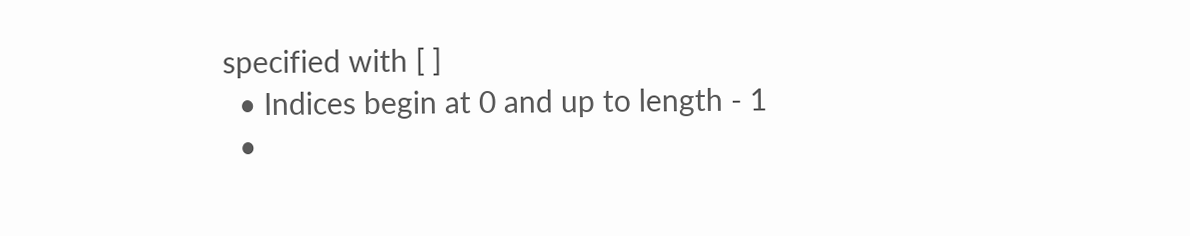specified with [ ]
  • Indices begin at 0 and up to length - 1
  •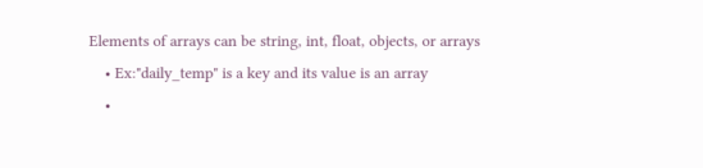Elements of arrays can be string, int, float, objects, or arrays
    • Ex:"daily_temp" is a key and its value is an array
    •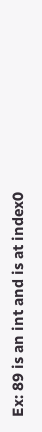Ex: 89 is an int and is at index0